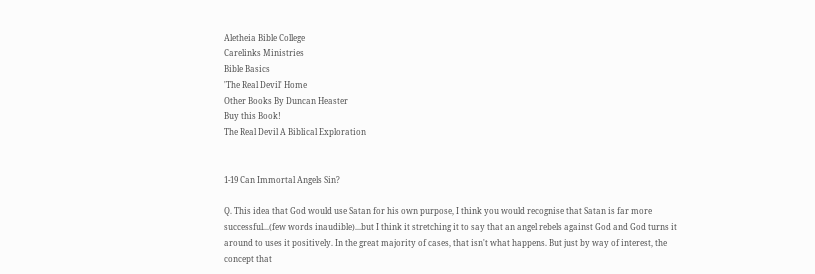Aletheia Bible College
Carelinks Ministries
Bible Basics
'The Real Devil' Home
Other Books By Duncan Heaster
Buy this Book!
The Real Devil A Biblical Exploration


1-19 Can Immortal Angels Sin?

Q. This idea that God would use Satan for his own purpose, I think you would recognise that Satan is far more successful...(few words inaudible)...but I think it stretching it to say that an angel rebels against God and God turns it around to uses it positively. In the great majority of cases, that isn't what happens. But just by way of interest, the concept that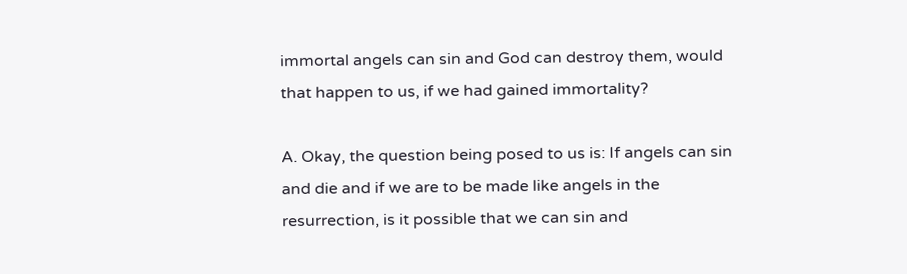immortal angels can sin and God can destroy them, would that happen to us, if we had gained immortality?

A. Okay, the question being posed to us is: If angels can sin and die and if we are to be made like angels in the resurrection, is it possible that we can sin and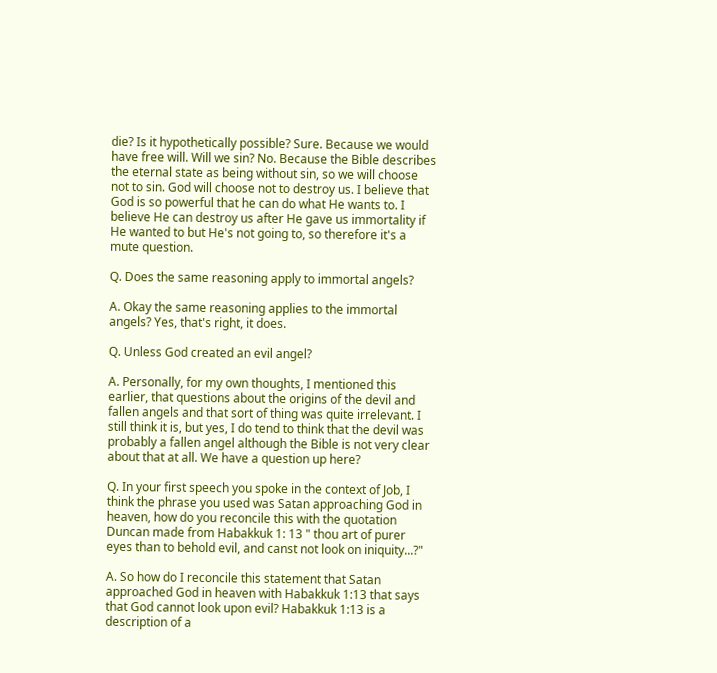die? Is it hypothetically possible? Sure. Because we would have free will. Will we sin? No. Because the Bible describes the eternal state as being without sin, so we will choose not to sin. God will choose not to destroy us. I believe that God is so powerful that he can do what He wants to. I believe He can destroy us after He gave us immortality if He wanted to but He's not going to, so therefore it's a mute question.

Q. Does the same reasoning apply to immortal angels?

A. Okay the same reasoning applies to the immortal angels? Yes, that's right, it does.

Q. Unless God created an evil angel?

A. Personally, for my own thoughts, I mentioned this earlier, that questions about the origins of the devil and fallen angels and that sort of thing was quite irrelevant. I still think it is, but yes, I do tend to think that the devil was probably a fallen angel although the Bible is not very clear about that at all. We have a question up here?

Q. In your first speech you spoke in the context of Job, I think the phrase you used was Satan approaching God in heaven, how do you reconcile this with the quotation Duncan made from Habakkuk 1: 13 " thou art of purer eyes than to behold evil, and canst not look on iniquity...?"

A. So how do I reconcile this statement that Satan approached God in heaven with Habakkuk 1:13 that says that God cannot look upon evil? Habakkuk 1:13 is a description of a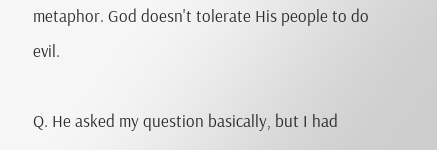metaphor. God doesn't tolerate His people to do evil.

Q. He asked my question basically, but I had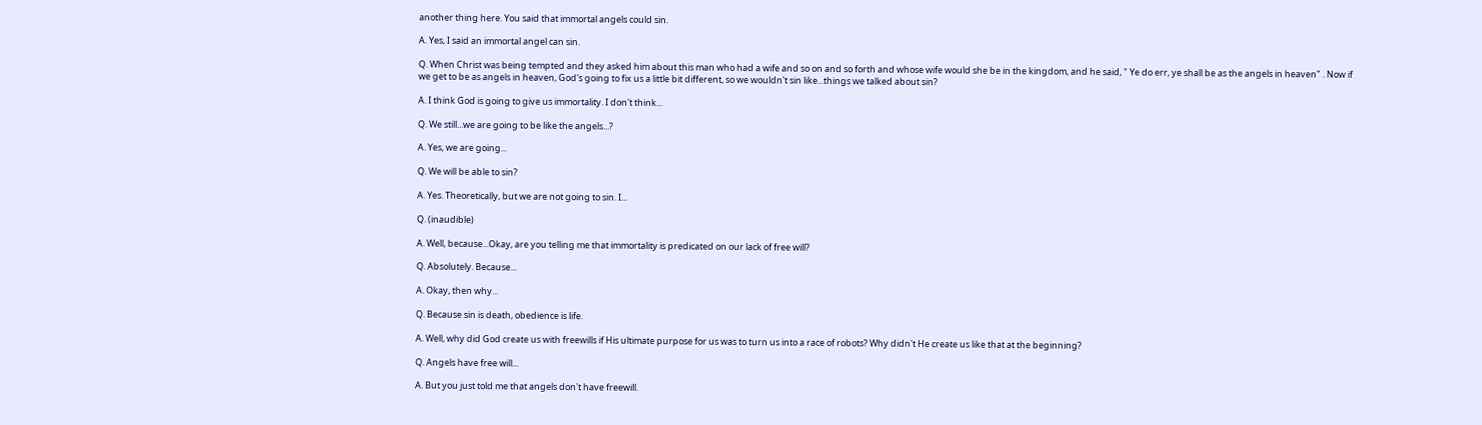another thing here. You said that immortal angels could sin.

A. Yes, I said an immortal angel can sin.

Q. When Christ was being tempted and they asked him about this man who had a wife and so on and so forth and whose wife would she be in the kingdom, and he said, " Ye do err, ye shall be as the angels in heaven" . Now if we get to be as angels in heaven, God's going to fix us a little bit different, so we wouldn't sin like...things we talked about sin?

A. I think God is going to give us immortality. I don't think...

Q. We still...we are going to be like the angels...?

A. Yes, we are going...

Q. We will be able to sin?

A. Yes. Theoretically, but we are not going to sin. I...

Q. (inaudible)

A. Well, because...Okay, are you telling me that immortality is predicated on our lack of free will?

Q. Absolutely. Because...

A. Okay, then why...

Q. Because sin is death, obedience is life.

A. Well, why did God create us with freewills if His ultimate purpose for us was to turn us into a race of robots? Why didn't He create us like that at the beginning?

Q. Angels have free will...

A. But you just told me that angels don't have freewill.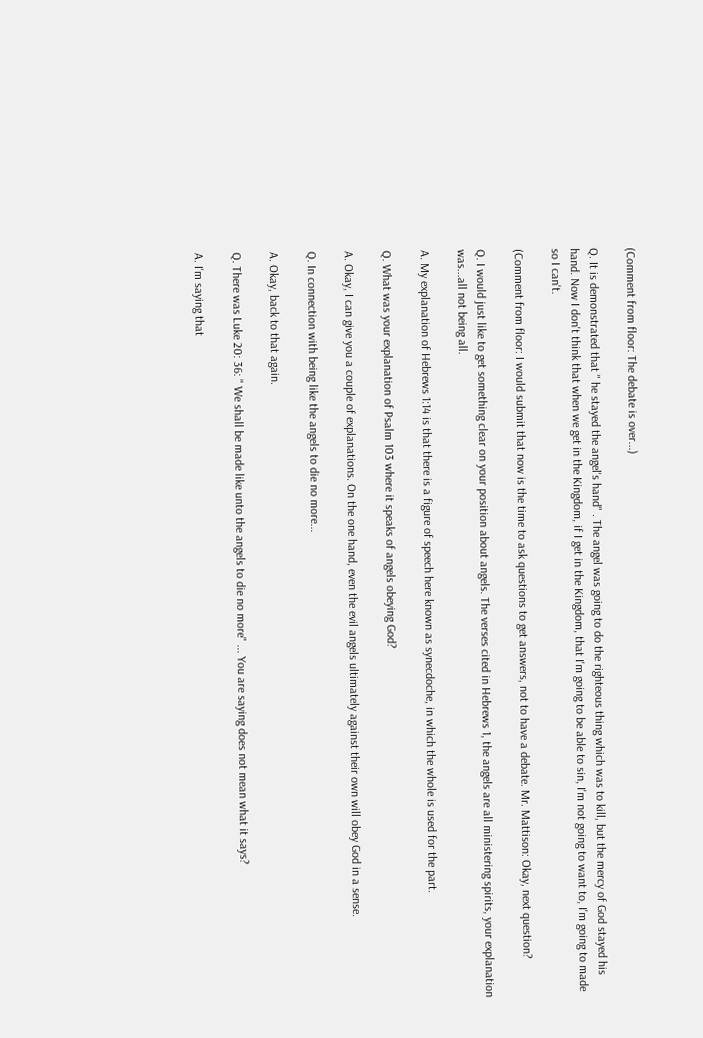(Comment from floor: The debate is over...)

Q. It is demonstrated that " he stayed the angel's hand" . The angel was going to do the righteous thing which was to kill, but the mercy of God stayed his hand. Now I don't think that when we get in the Kingdom, if I get in the Kingdom, that I'm going to be able to sin, I'm not going to want to, I'm going to made so I can't.

(Comment from floor: I would submit that now is the time to ask questions to get answers, not to have a debate. Mr. Mattison: Okay, next question?

Q. I would just like to get something clear on your position about angels. The verses cited in Hebrews 1, the angels are all ministering spirits, your explanation was...all not being all.

A. My explanation of Hebrews 1:14 is that there is a figure of speech here known as synecdoche, in which the whole is used for the part.

Q. What was your explanation of Psalm 103 where it speaks of angels obeying God?

A. Okay, I can give you a couple of explanations. On the one hand, even the evil angels ultimately against their own will obey God in a sense.

Q. In connection with being like the angels to die no more...

A. Okay, back to that again.

Q. There was Luke 20: 36: " We shall be made like unto the angels to die no more" ... You are saying does not mean what it says?

A. I'm saying that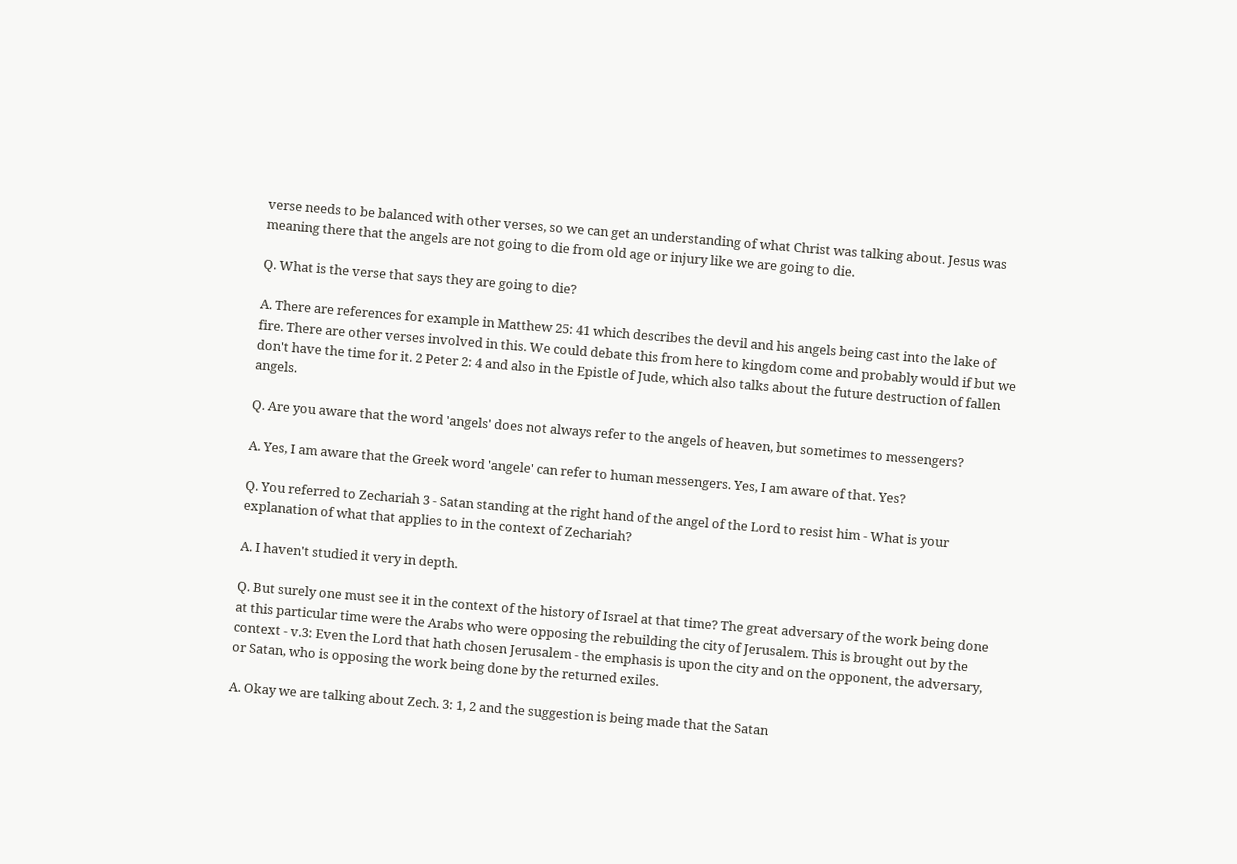verse needs to be balanced with other verses, so we can get an understanding of what Christ was talking about. Jesus was meaning there that the angels are not going to die from old age or injury like we are going to die.

Q. What is the verse that says they are going to die?

A. There are references for example in Matthew 25: 41 which describes the devil and his angels being cast into the lake of fire. There are other verses involved in this. We could debate this from here to kingdom come and probably would if but we don't have the time for it. 2 Peter 2: 4 and also in the Epistle of Jude, which also talks about the future destruction of fallen angels.

Q. Are you aware that the word 'angels' does not always refer to the angels of heaven, but sometimes to messengers?

A. Yes, I am aware that the Greek word 'angele' can refer to human messengers. Yes, I am aware of that. Yes?

Q. You referred to Zechariah 3 - Satan standing at the right hand of the angel of the Lord to resist him - What is your explanation of what that applies to in the context of Zechariah?

A. I haven't studied it very in depth.

Q. But surely one must see it in the context of the history of Israel at that time? The great adversary of the work being done at this particular time were the Arabs who were opposing the rebuilding the city of Jerusalem. This is brought out by the context - v.3: Even the Lord that hath chosen Jerusalem - the emphasis is upon the city and on the opponent, the adversary, or Satan, who is opposing the work being done by the returned exiles.

A. Okay we are talking about Zech. 3: 1, 2 and the suggestion is being made that the Satan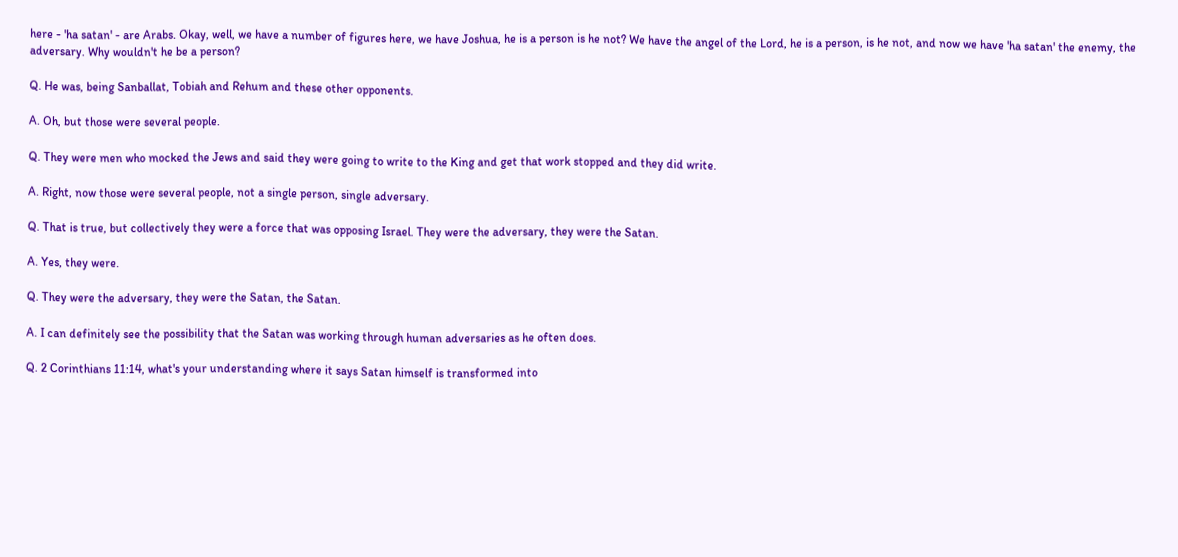here - 'ha satan' - are Arabs. Okay, well, we have a number of figures here, we have Joshua, he is a person is he not? We have the angel of the Lord, he is a person, is he not, and now we have 'ha satan' the enemy, the adversary. Why wouldn't he be a person?

Q. He was, being Sanballat, Tobiah and Rehum and these other opponents.

A. Oh, but those were several people.

Q. They were men who mocked the Jews and said they were going to write to the King and get that work stopped and they did write.

A. Right, now those were several people, not a single person, single adversary.

Q. That is true, but collectively they were a force that was opposing Israel. They were the adversary, they were the Satan.

A. Yes, they were.

Q. They were the adversary, they were the Satan, the Satan.

A. I can definitely see the possibility that the Satan was working through human adversaries as he often does.

Q. 2 Corinthians 11:14, what's your understanding where it says Satan himself is transformed into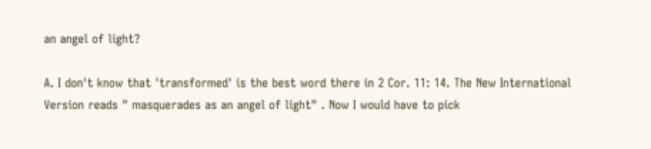an angel of light?

A. I don't know that 'transformed' is the best word there in 2 Cor. 11: 14. The New International Version reads " masquerades as an angel of light" . Now I would have to pick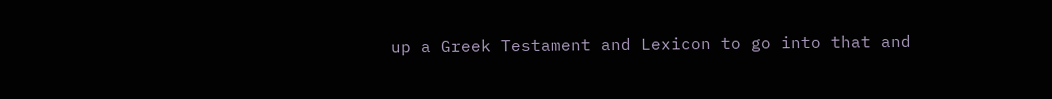up a Greek Testament and Lexicon to go into that and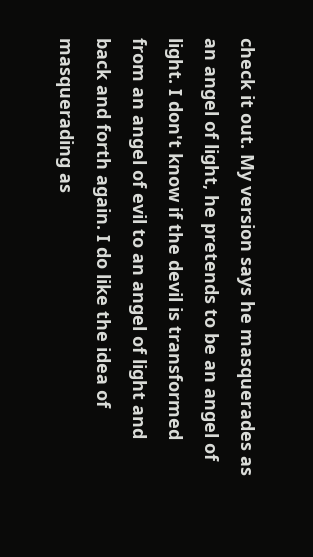check it out. My version says he masquerades as an angel of light, he pretends to be an angel of light. I don't know if the devil is transformed from an angel of evil to an angel of light and back and forth again. I do like the idea of masquerading as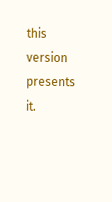this version presents it.